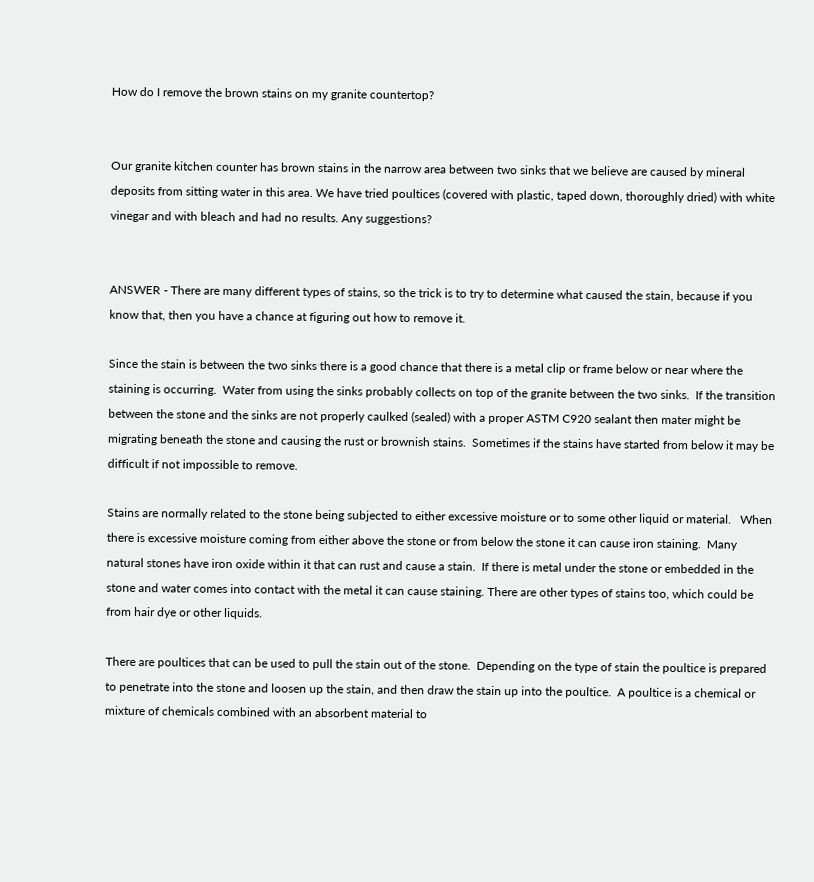How do I remove the brown stains on my granite countertop?


Our granite kitchen counter has brown stains in the narrow area between two sinks that we believe are caused by mineral deposits from sitting water in this area. We have tried poultices (covered with plastic, taped down, thoroughly dried) with white vinegar and with bleach and had no results. Any suggestions?


ANSWER - There are many different types of stains, so the trick is to try to determine what caused the stain, because if you know that, then you have a chance at figuring out how to remove it.

Since the stain is between the two sinks there is a good chance that there is a metal clip or frame below or near where the staining is occurring.  Water from using the sinks probably collects on top of the granite between the two sinks.  If the transition between the stone and the sinks are not properly caulked (sealed) with a proper ASTM C920 sealant then mater might be migrating beneath the stone and causing the rust or brownish stains.  Sometimes if the stains have started from below it may be difficult if not impossible to remove.

Stains are normally related to the stone being subjected to either excessive moisture or to some other liquid or material.   When there is excessive moisture coming from either above the stone or from below the stone it can cause iron staining.  Many natural stones have iron oxide within it that can rust and cause a stain.  If there is metal under the stone or embedded in the stone and water comes into contact with the metal it can cause staining. There are other types of stains too, which could be from hair dye or other liquids.

There are poultices that can be used to pull the stain out of the stone.  Depending on the type of stain the poultice is prepared to penetrate into the stone and loosen up the stain, and then draw the stain up into the poultice.  A poultice is a chemical or mixture of chemicals combined with an absorbent material to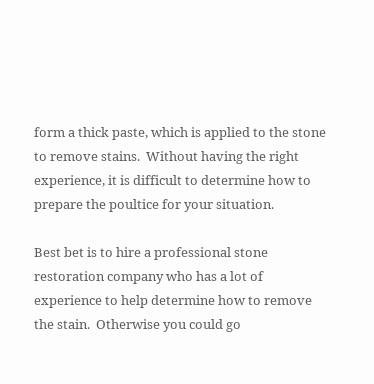form a thick paste, which is applied to the stone to remove stains.  Without having the right experience, it is difficult to determine how to prepare the poultice for your situation.

Best bet is to hire a professional stone restoration company who has a lot of experience to help determine how to remove the stain.  Otherwise you could go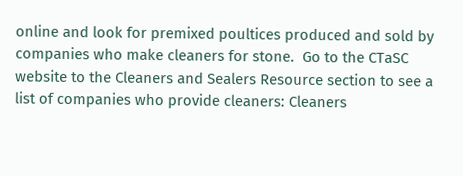online and look for premixed poultices produced and sold by companies who make cleaners for stone.  Go to the CTaSC website to the Cleaners and Sealers Resource section to see a list of companies who provide cleaners: Cleaners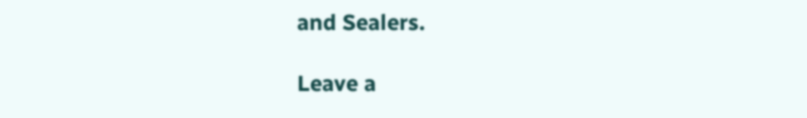and Sealers.

Leave a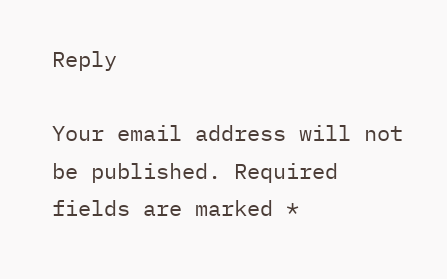Reply

Your email address will not be published. Required fields are marked *